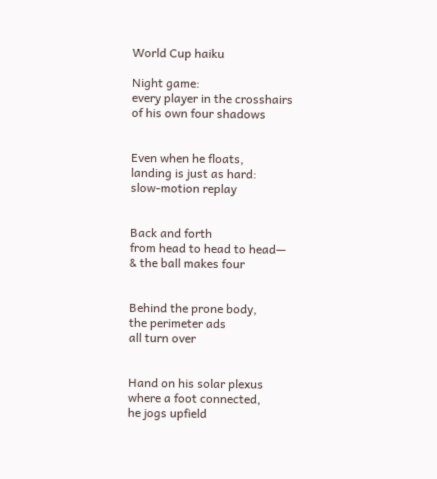World Cup haiku

Night game:
every player in the crosshairs
of his own four shadows


Even when he floats,
landing is just as hard:
slow-motion replay


Back and forth
from head to head to head—
& the ball makes four


Behind the prone body,
the perimeter ads
all turn over


Hand on his solar plexus
where a foot connected,
he jogs upfield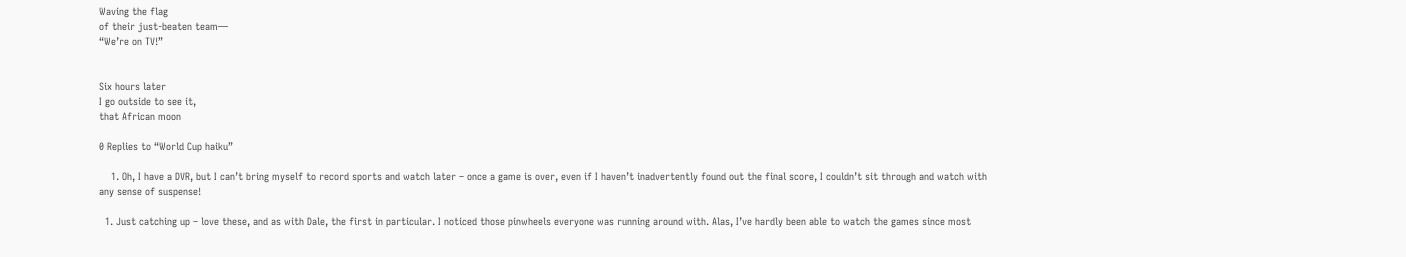Waving the flag
of their just-beaten team—
“We’re on TV!”


Six hours later
I go outside to see it,
that African moon

0 Replies to “World Cup haiku”

    1. Oh, I have a DVR, but I can’t bring myself to record sports and watch later – once a game is over, even if I haven’t inadvertently found out the final score, I couldn’t sit through and watch with any sense of suspense!

  1. Just catching up – love these, and as with Dale, the first in particular. I noticed those pinwheels everyone was running around with. Alas, I’ve hardly been able to watch the games since most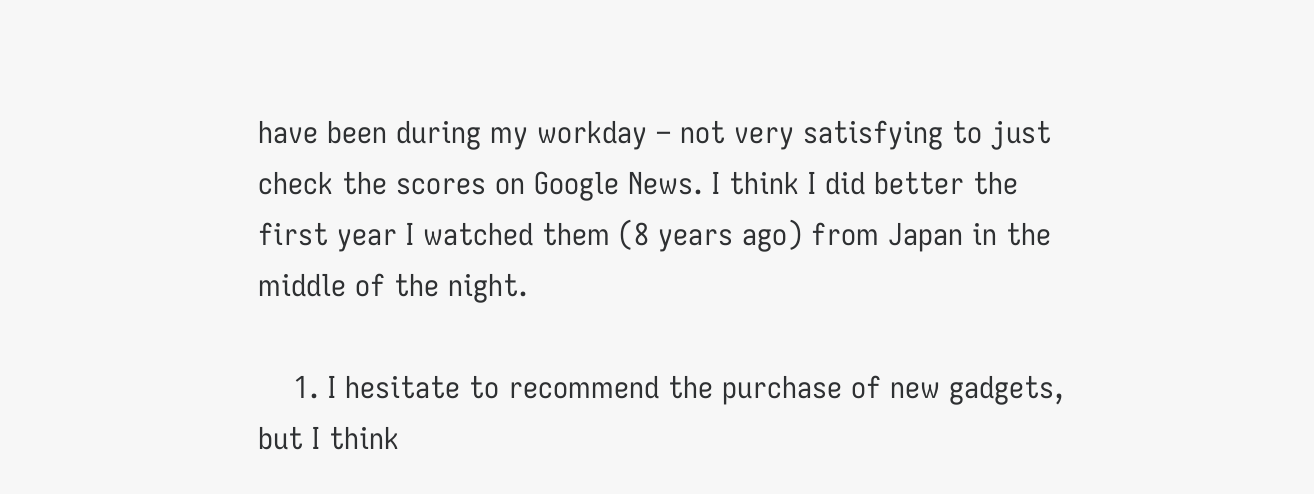have been during my workday – not very satisfying to just check the scores on Google News. I think I did better the first year I watched them (8 years ago) from Japan in the middle of the night.

    1. I hesitate to recommend the purchase of new gadgets, but I think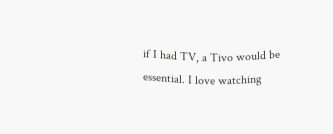if I had TV, a Tivo would be essential. I love watching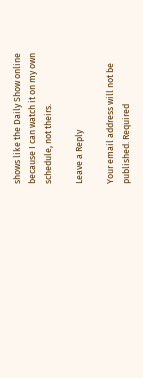shows like the Daily Show online because I can watch it on my own schedule, not theirs.

Leave a Reply

Your email address will not be published. Required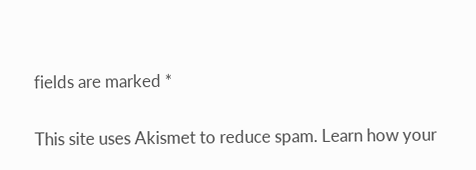fields are marked *

This site uses Akismet to reduce spam. Learn how your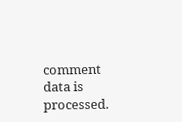comment data is processed.